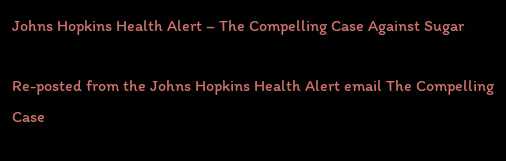Johns Hopkins Health Alert – The Compelling Case Against Sugar

Re-posted from the Johns Hopkins Health Alert email The Compelling Case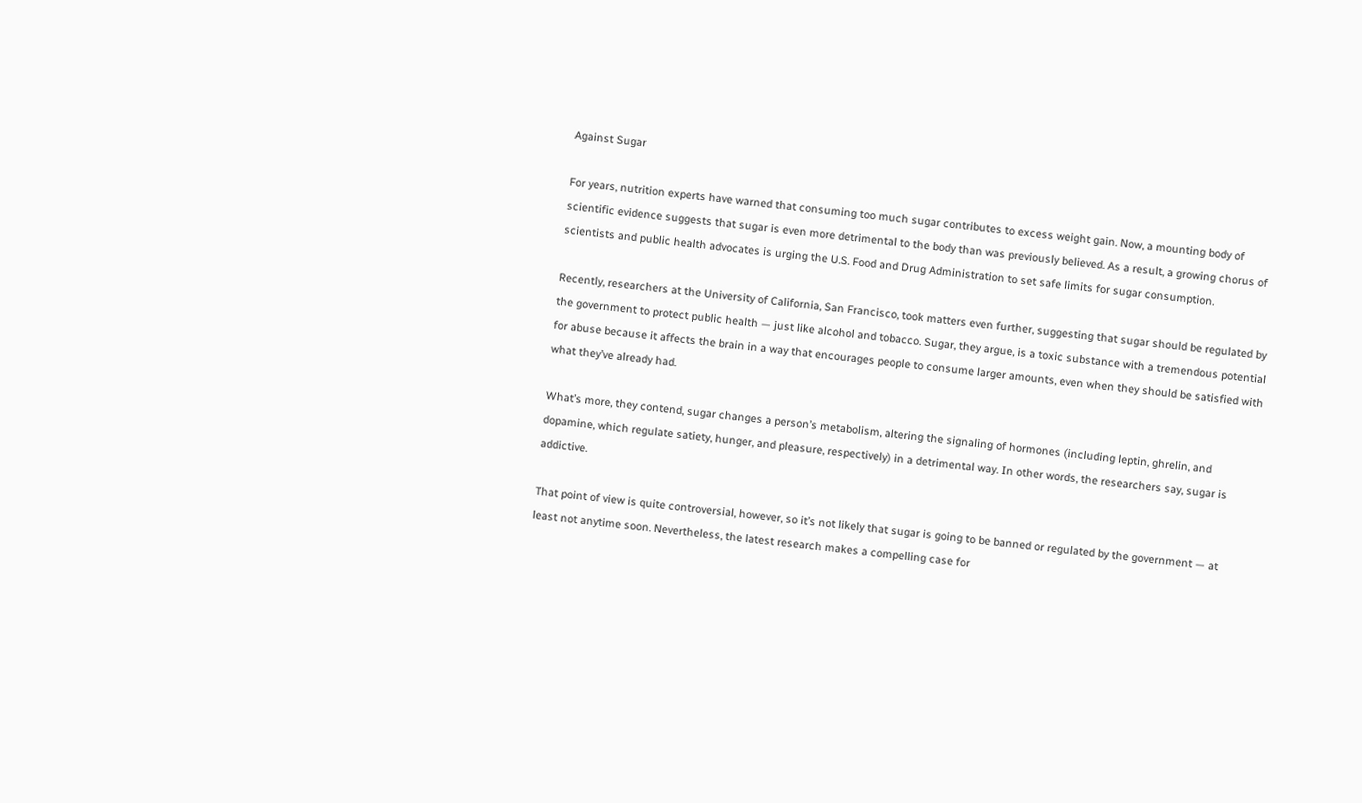Against Sugar

For years, nutrition experts have warned that consuming too much sugar contributes to excess weight gain. Now, a mounting body of scientific evidence suggests that sugar is even more detrimental to the body than was previously believed. As a result, a growing chorus of scientists and public health advocates is urging the U.S. Food and Drug Administration to set safe limits for sugar consumption.

Recently, researchers at the University of California, San Francisco, took matters even further, suggesting that sugar should be regulated by the government to protect public health — just like alcohol and tobacco. Sugar, they argue, is a toxic substance with a tremendous potential for abuse because it affects the brain in a way that encourages people to consume larger amounts, even when they should be satisfied with what they’ve already had.

What’s more, they contend, sugar changes a person’s metabolism, altering the signaling of hormones (including leptin, ghrelin, and dopamine, which regulate satiety, hunger, and pleasure, respectively) in a detrimental way. In other words, the researchers say, sugar is addictive.

That point of view is quite controversial, however, so it’s not likely that sugar is going to be banned or regulated by the government — at least not anytime soon. Nevertheless, the latest research makes a compelling case for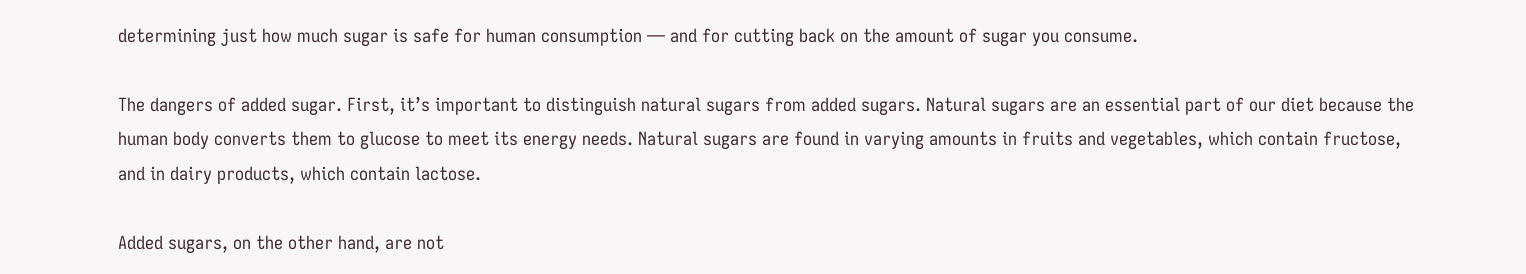determining just how much sugar is safe for human consumption — and for cutting back on the amount of sugar you consume.

The dangers of added sugar. First, it’s important to distinguish natural sugars from added sugars. Natural sugars are an essential part of our diet because the human body converts them to glucose to meet its energy needs. Natural sugars are found in varying amounts in fruits and vegetables, which contain fructose, and in dairy products, which contain lactose.

Added sugars, on the other hand, are not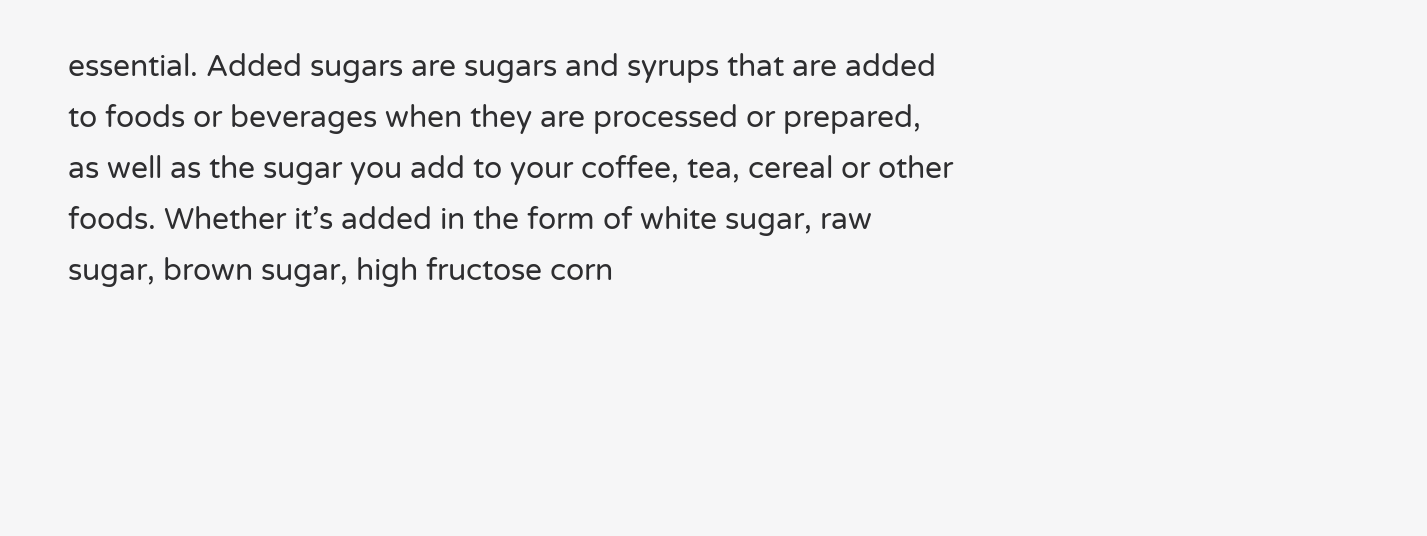essential. Added sugars are sugars and syrups that are added to foods or beverages when they are processed or prepared, as well as the sugar you add to your coffee, tea, cereal or other foods. Whether it’s added in the form of white sugar, raw sugar, brown sugar, high fructose corn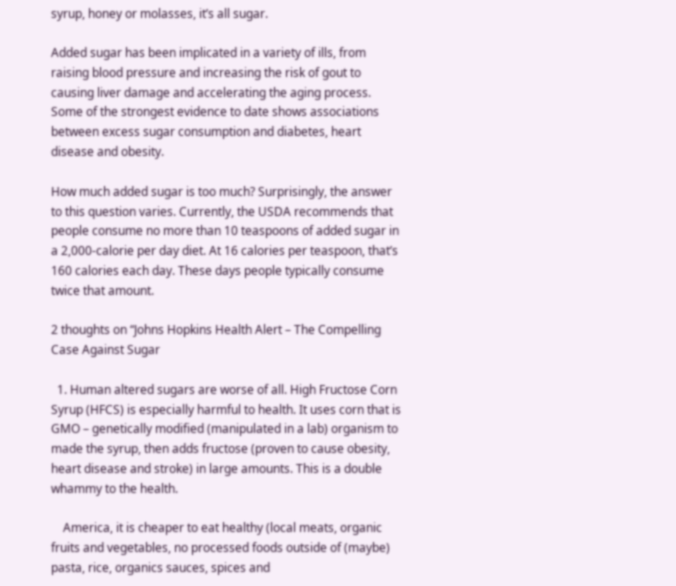syrup, honey or molasses, it’s all sugar.

Added sugar has been implicated in a variety of ills, from raising blood pressure and increasing the risk of gout to causing liver damage and accelerating the aging process. Some of the strongest evidence to date shows associations between excess sugar consumption and diabetes, heart disease and obesity.

How much added sugar is too much? Surprisingly, the answer to this question varies. Currently, the USDA recommends that people consume no more than 10 teaspoons of added sugar in a 2,000-calorie per day diet. At 16 calories per teaspoon, that’s 160 calories each day. These days people typically consume twice that amount.

2 thoughts on “Johns Hopkins Health Alert – The Compelling Case Against Sugar

  1. Human altered sugars are worse of all. High Fructose Corn Syrup (HFCS) is especially harmful to health. It uses corn that is GMO – genetically modified (manipulated in a lab) organism to made the syrup, then adds fructose (proven to cause obesity, heart disease and stroke) in large amounts. This is a double whammy to the health.

    America, it is cheaper to eat healthy (local meats, organic fruits and vegetables, no processed foods outside of (maybe) pasta, rice, organics sauces, spices and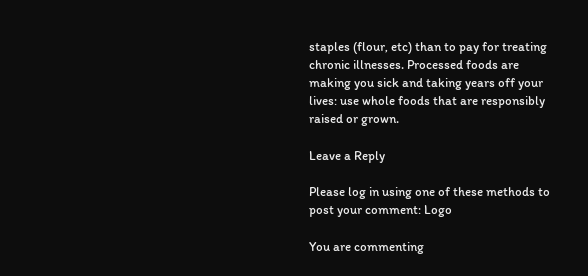staples (flour, etc) than to pay for treating chronic illnesses. Processed foods are making you sick and taking years off your lives: use whole foods that are responsibly raised or grown.

Leave a Reply

Please log in using one of these methods to post your comment: Logo

You are commenting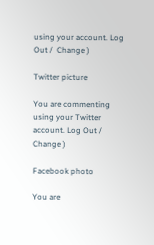using your account. Log Out /  Change )

Twitter picture

You are commenting using your Twitter account. Log Out /  Change )

Facebook photo

You are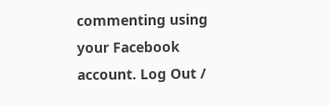commenting using your Facebook account. Log Out /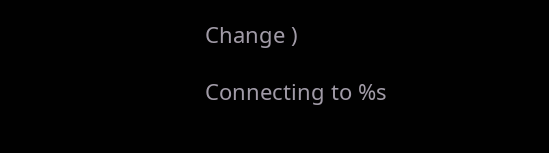Change )

Connecting to %s